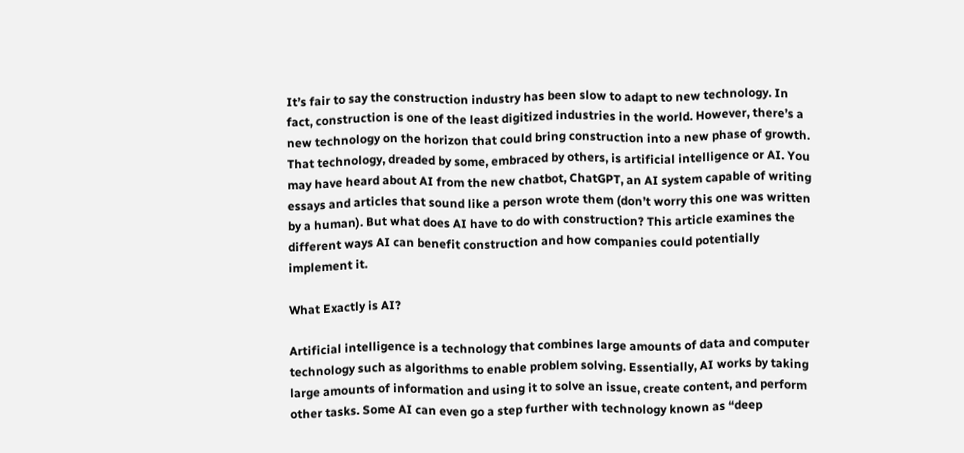It’s fair to say the construction industry has been slow to adapt to new technology. In fact, construction is one of the least digitized industries in the world. However, there’s a new technology on the horizon that could bring construction into a new phase of growth. That technology, dreaded by some, embraced by others, is artificial intelligence or AI. You may have heard about AI from the new chatbot, ChatGPT, an AI system capable of writing essays and articles that sound like a person wrote them (don’t worry this one was written by a human). But what does AI have to do with construction? This article examines the different ways AI can benefit construction and how companies could potentially implement it.

What Exactly is AI?

Artificial intelligence is a technology that combines large amounts of data and computer technology such as algorithms to enable problem solving. Essentially, AI works by taking large amounts of information and using it to solve an issue, create content, and perform other tasks. Some AI can even go a step further with technology known as “deep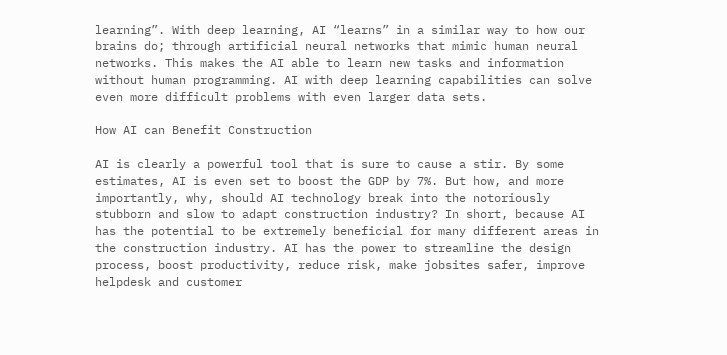learning”. With deep learning, AI “learns” in a similar way to how our brains do; through artificial neural networks that mimic human neural networks. This makes the AI able to learn new tasks and information without human programming. AI with deep learning capabilities can solve even more difficult problems with even larger data sets.

How AI can Benefit Construction

AI is clearly a powerful tool that is sure to cause a stir. By some estimates, AI is even set to boost the GDP by 7%. But how, and more importantly, why, should AI technology break into the notoriously stubborn and slow to adapt construction industry? In short, because AI has the potential to be extremely beneficial for many different areas in the construction industry. AI has the power to streamline the design process, boost productivity, reduce risk, make jobsites safer, improve helpdesk and customer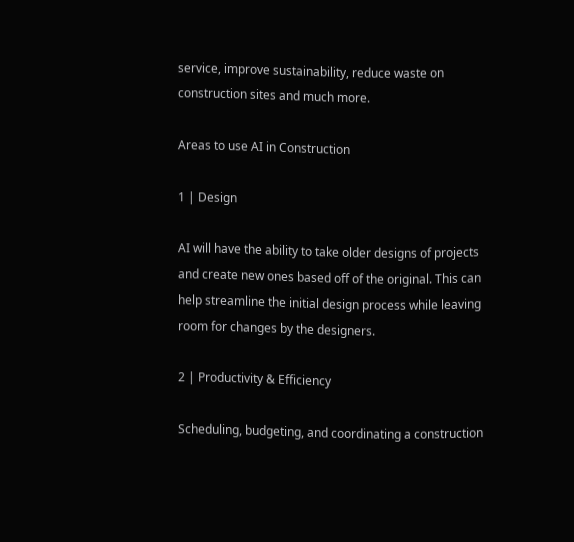service, improve sustainability, reduce waste on construction sites and much more.

Areas to use AI in Construction

1 | Design

AI will have the ability to take older designs of projects and create new ones based off of the original. This can help streamline the initial design process while leaving room for changes by the designers.

2 | Productivity & Efficiency

Scheduling, budgeting, and coordinating a construction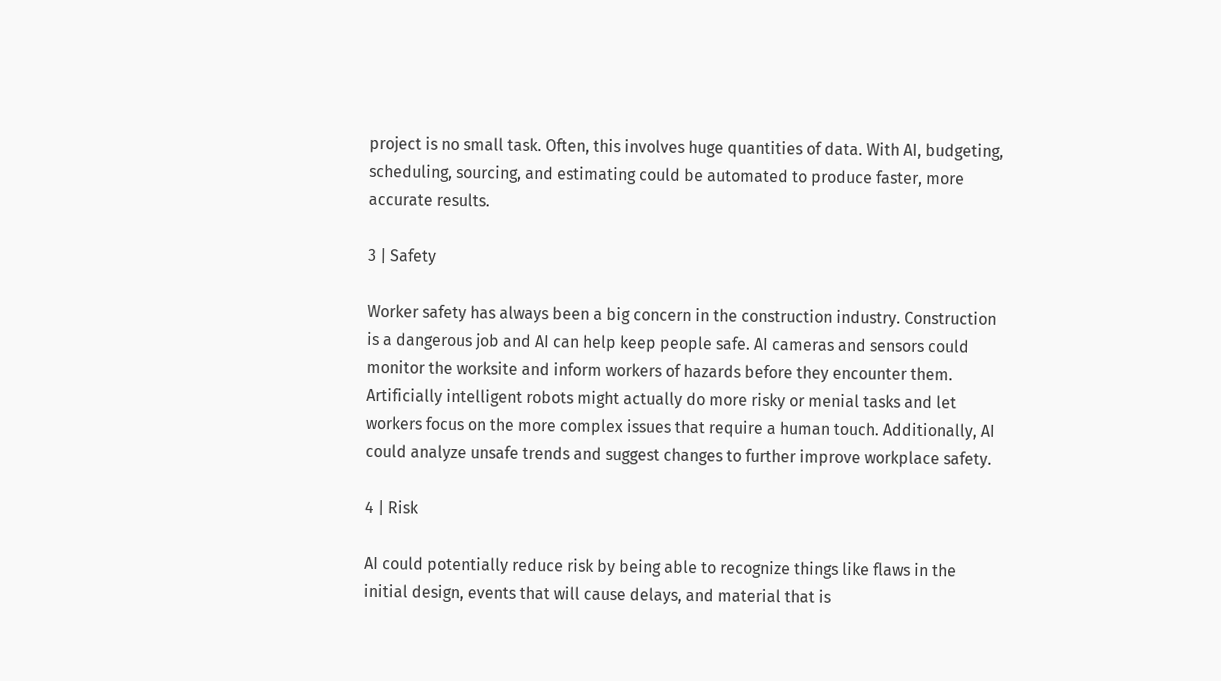project is no small task. Often, this involves huge quantities of data. With AI, budgeting, scheduling, sourcing, and estimating could be automated to produce faster, more accurate results.

3 | Safety

Worker safety has always been a big concern in the construction industry. Construction is a dangerous job and AI can help keep people safe. AI cameras and sensors could monitor the worksite and inform workers of hazards before they encounter them. Artificially intelligent robots might actually do more risky or menial tasks and let workers focus on the more complex issues that require a human touch. Additionally, AI could analyze unsafe trends and suggest changes to further improve workplace safety.

4 | Risk

AI could potentially reduce risk by being able to recognize things like flaws in the initial design, events that will cause delays, and material that is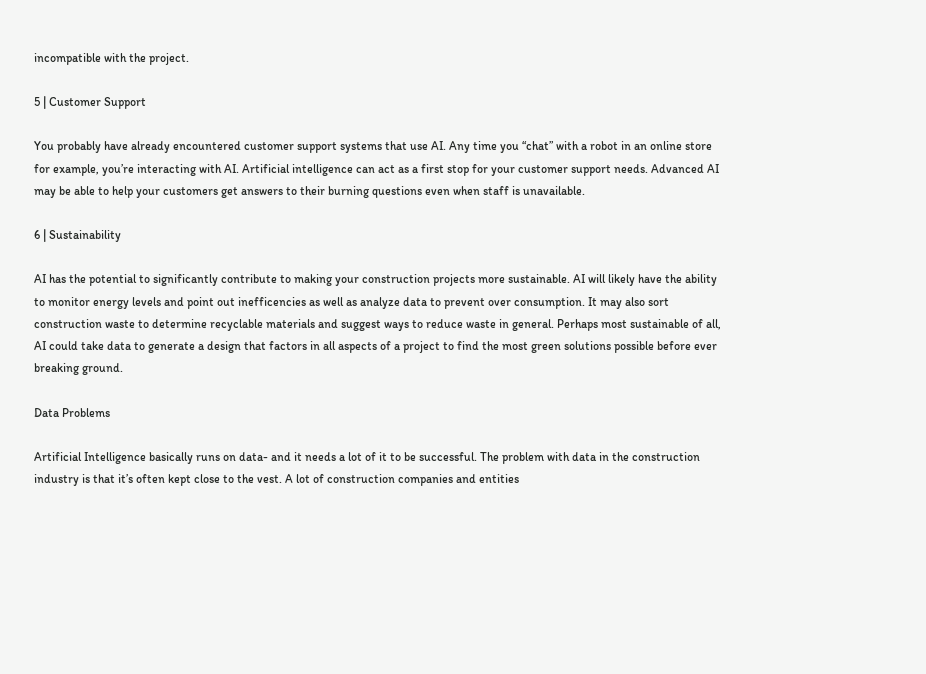incompatible with the project.

5 | Customer Support

You probably have already encountered customer support systems that use AI. Any time you “chat” with a robot in an online store for example, you’re interacting with AI. Artificial intelligence can act as a first stop for your customer support needs. Advanced AI may be able to help your customers get answers to their burning questions even when staff is unavailable.

6 | Sustainability

AI has the potential to significantly contribute to making your construction projects more sustainable. AI will likely have the ability to monitor energy levels and point out inefficencies as well as analyze data to prevent over consumption. It may also sort construction waste to determine recyclable materials and suggest ways to reduce waste in general. Perhaps most sustainable of all, AI could take data to generate a design that factors in all aspects of a project to find the most green solutions possible before ever breaking ground.

Data Problems

Artificial Intelligence basically runs on data- and it needs a lot of it to be successful. The problem with data in the construction industry is that it’s often kept close to the vest. A lot of construction companies and entities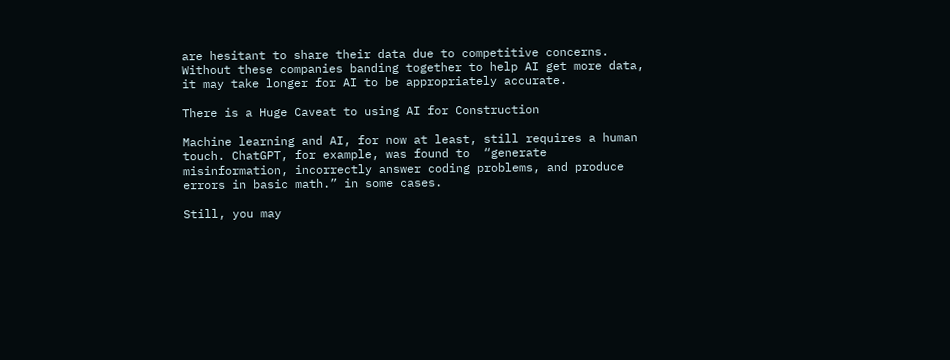are hesitant to share their data due to competitive concerns. Without these companies banding together to help AI get more data, it may take longer for AI to be appropriately accurate.

There is a Huge Caveat to using AI for Construction

Machine learning and AI, for now at least, still requires a human touch. ChatGPT, for example, was found to  “generate misinformation, incorrectly answer coding problems, and produce errors in basic math.” in some cases.

Still, you may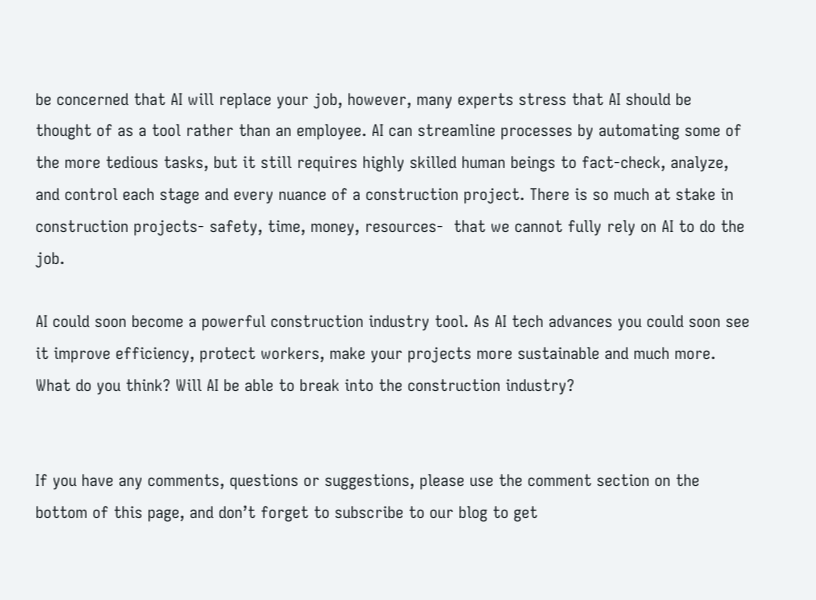be concerned that AI will replace your job, however, many experts stress that AI should be thought of as a tool rather than an employee. AI can streamline processes by automating some of the more tedious tasks, but it still requires highly skilled human beings to fact-check, analyze, and control each stage and every nuance of a construction project. There is so much at stake in construction projects- safety, time, money, resources-  that we cannot fully rely on AI to do the job.

AI could soon become a powerful construction industry tool. As AI tech advances you could soon see it improve efficiency, protect workers, make your projects more sustainable and much more. What do you think? Will AI be able to break into the construction industry?


If you have any comments, questions or suggestions, please use the comment section on the bottom of this page, and don’t forget to subscribe to our blog to get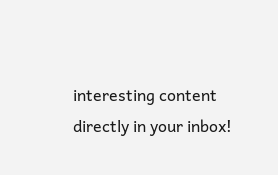interesting content directly in your inbox!